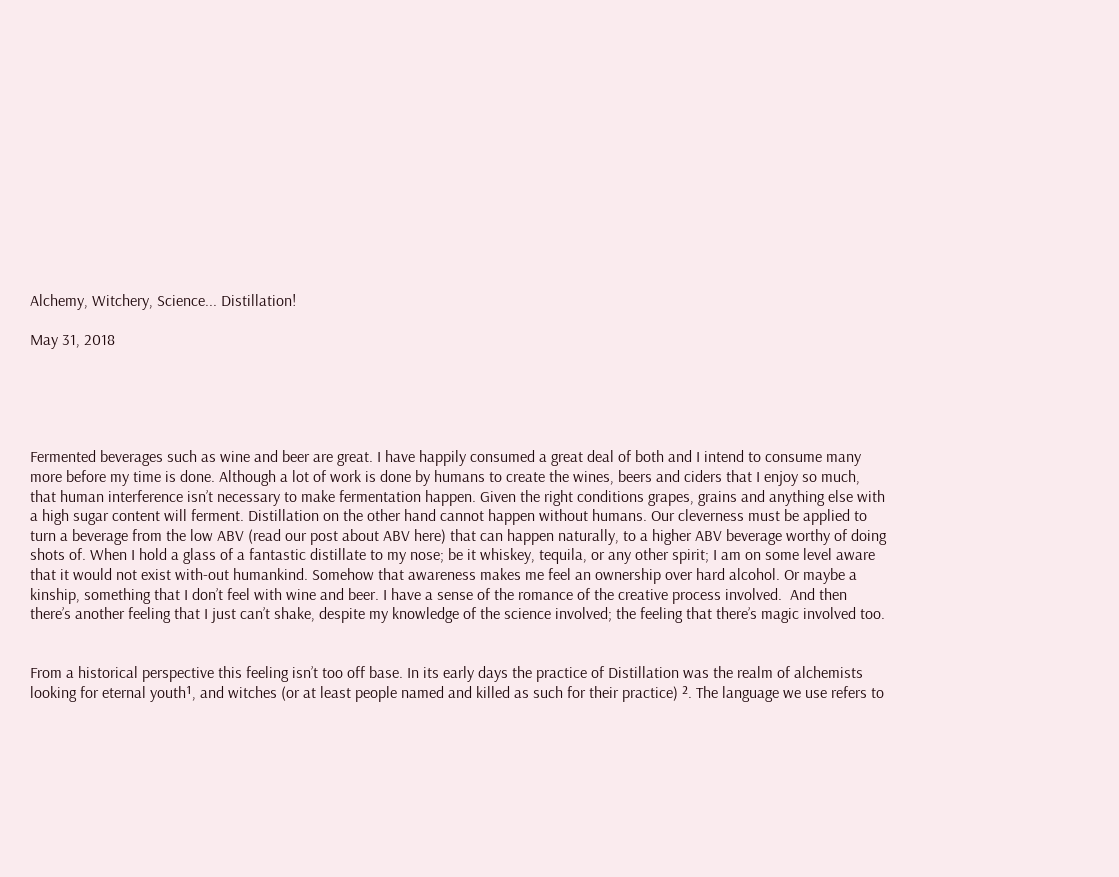Alchemy, Witchery, Science... Distillation!

May 31, 2018





Fermented beverages such as wine and beer are great. I have happily consumed a great deal of both and I intend to consume many more before my time is done. Although a lot of work is done by humans to create the wines, beers and ciders that I enjoy so much, that human interference isn’t necessary to make fermentation happen. Given the right conditions grapes, grains and anything else with a high sugar content will ferment. Distillation on the other hand cannot happen without humans. Our cleverness must be applied to turn a beverage from the low ABV (read our post about ABV here) that can happen naturally, to a higher ABV beverage worthy of doing shots of. When I hold a glass of a fantastic distillate to my nose; be it whiskey, tequila, or any other spirit; I am on some level aware that it would not exist with-out humankind. Somehow that awareness makes me feel an ownership over hard alcohol. Or maybe a kinship, something that I don’t feel with wine and beer. I have a sense of the romance of the creative process involved.  And then there’s another feeling that I just can’t shake, despite my knowledge of the science involved; the feeling that there’s magic involved too.


From a historical perspective this feeling isn’t too off base. In its early days the practice of Distillation was the realm of alchemists looking for eternal youth¹, and witches (or at least people named and killed as such for their practice) ². The language we use refers to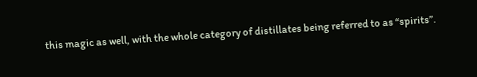this magic as well, with the whole category of distillates being referred to as “spirits”.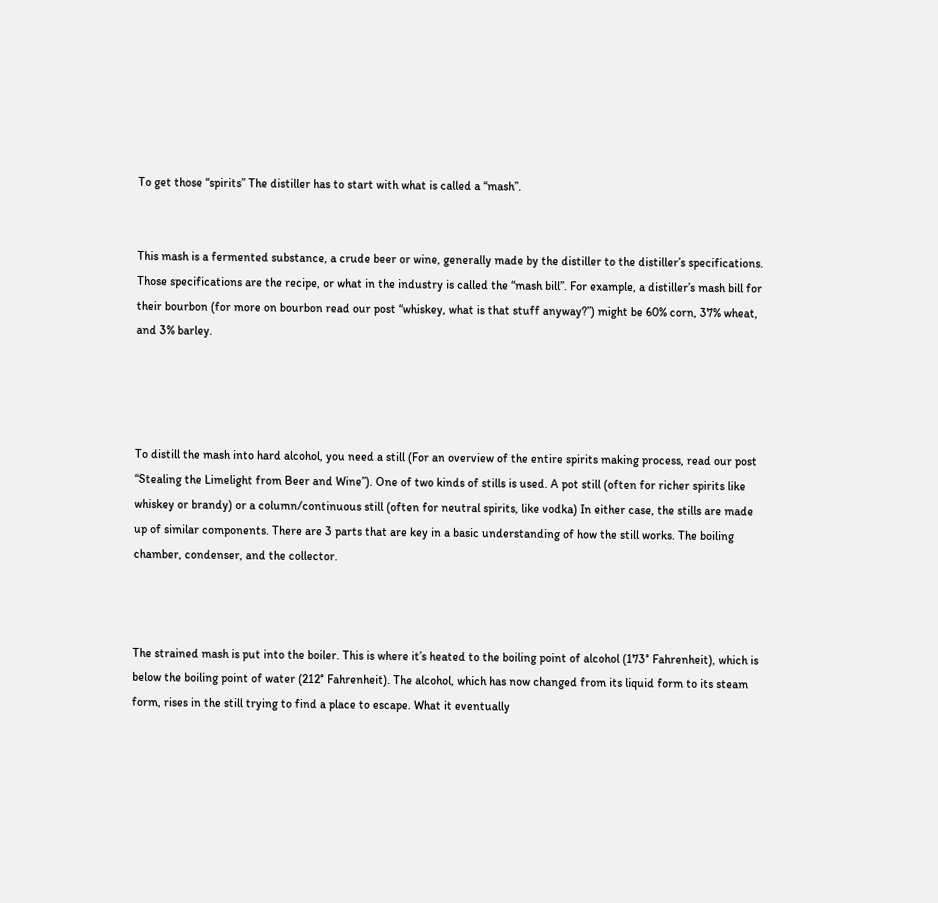To get those “spirits” The distiller has to start with what is called a “mash”.


This mash is a fermented substance, a crude beer or wine, generally made by the distiller to the distiller’s specifications. Those specifications are the recipe, or what in the industry is called the “mash bill”. For example, a distiller’s mash bill for their bourbon (for more on bourbon read our post “whiskey, what is that stuff anyway?”) might be 60% corn, 37% wheat, and 3% barley.




To distill the mash into hard alcohol, you need a still (For an overview of the entire spirits making process, read our post “Stealing the Limelight from Beer and Wine”). One of two kinds of stills is used. A pot still (often for richer spirits like whiskey or brandy) or a column/continuous still (often for neutral spirits, like vodka) In either case, the stills are made up of similar components. There are 3 parts that are key in a basic understanding of how the still works. The boiling chamber, condenser, and the collector.



The strained mash is put into the boiler. This is where it’s heated to the boiling point of alcohol (173° Fahrenheit), which is below the boiling point of water (212° Fahrenheit). The alcohol, which has now changed from its liquid form to its steam form, rises in the still trying to find a place to escape. What it eventually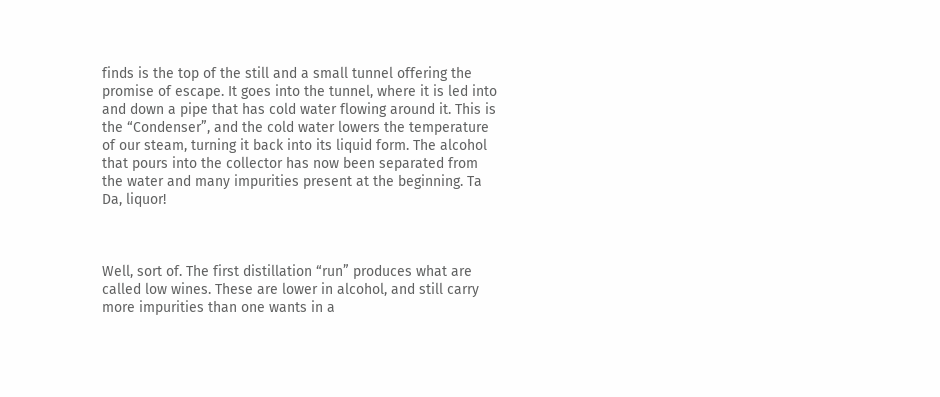finds is the top of the still and a small tunnel offering the promise of escape. It goes into the tunnel, where it is led into and down a pipe that has cold water flowing around it. This is the “Condenser”, and the cold water lowers the temperature of our steam, turning it back into its liquid form. The alcohol that pours into the collector has now been separated from the water and many impurities present at the beginning. Ta Da, liquor!



Well, sort of. The first distillation “run” produces what are called low wines. These are lower in alcohol, and still carry more impurities than one wants in a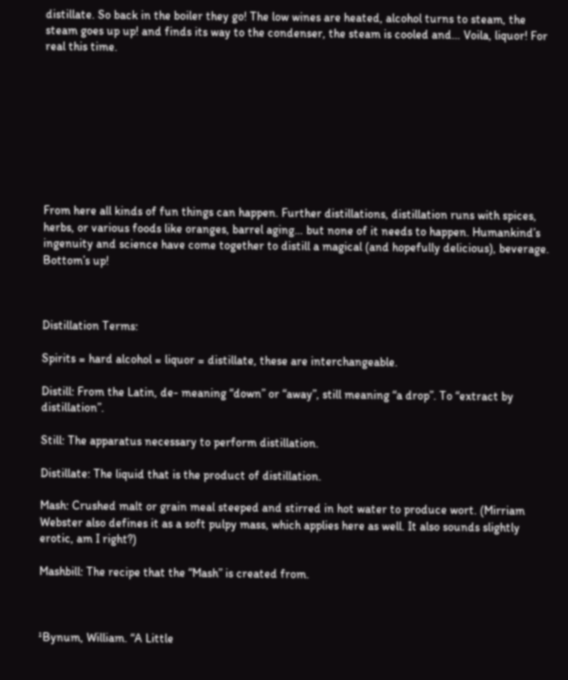distillate. So back in the boiler they go! The low wines are heated, alcohol turns to steam, the steam goes up up! and finds its way to the condenser, the steam is cooled and… Voila, liquor! For real this time.









From here all kinds of fun things can happen. Further distillations, distillation runs with spices, herbs, or various foods like oranges, barrel aging… but none of it needs to happen. Humankind’s ingenuity and science have come together to distill a magical (and hopefully delicious), beverage. Bottom’s up!



Distillation Terms:

Spirits = hard alcohol = liquor = distillate, these are interchangeable.

Distill: From the Latin, de- meaning “down” or “away”, still meaning “a drop”. To “extract by distillation”.

Still: The apparatus necessary to perform distillation.

Distillate: The liquid that is the product of distillation.

Mash: Crushed malt or grain meal steeped and stirred in hot water to produce wort. (Mirriam Webster also defines it as a soft pulpy mass, which applies here as well. It also sounds slightly erotic, am I right?)

Mashbill: The recipe that the “Mash” is created from.



¹Bynum, William. “A Little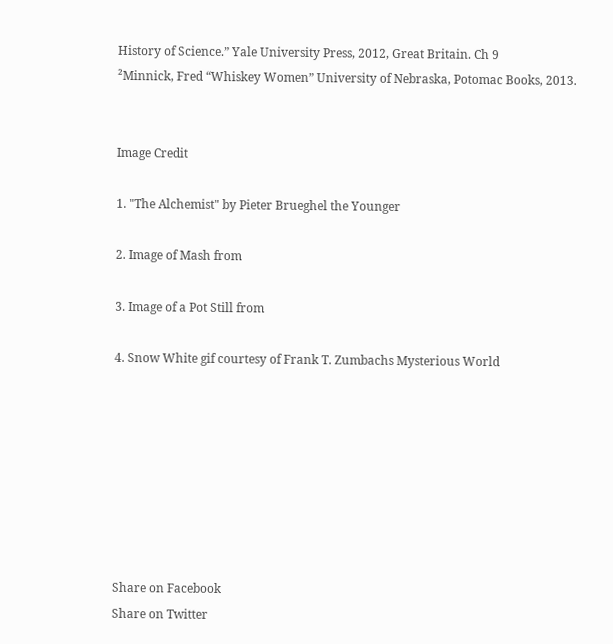History of Science.” Yale University Press, 2012, Great Britain. Ch 9
²Minnick, Fred “Whiskey Women” University of Nebraska, Potomac Books, 2013.


Image Credit

1. "The Alchemist" by Pieter Brueghel the Younger

2. Image of Mash from

3. Image of a Pot Still from

4. Snow White gif courtesy of Frank T. Zumbachs Mysterious World








Share on Facebook
Share on Twitter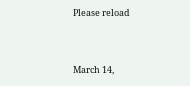Please reload


March 14,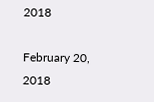2018

February 20, 2018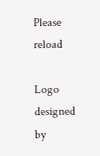Please reload

Logo designed by